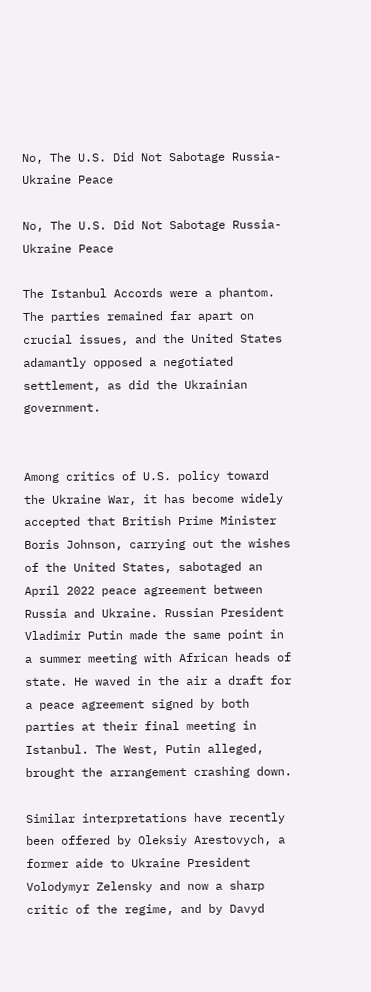No, The U.S. Did Not Sabotage Russia-Ukraine Peace

No, The U.S. Did Not Sabotage Russia-Ukraine Peace

The Istanbul Accords were a phantom. The parties remained far apart on crucial issues, and the United States adamantly opposed a negotiated settlement, as did the Ukrainian government.


Among critics of U.S. policy toward the Ukraine War, it has become widely accepted that British Prime Minister Boris Johnson, carrying out the wishes of the United States, sabotaged an April 2022 peace agreement between Russia and Ukraine. Russian President Vladimir Putin made the same point in a summer meeting with African heads of state. He waved in the air a draft for a peace agreement signed by both parties at their final meeting in Istanbul. The West, Putin alleged, brought the arrangement crashing down.

Similar interpretations have recently been offered by Oleksiy Arestovych, a former aide to Ukraine President Volodymyr Zelensky and now a sharp critic of the regime, and by Davyd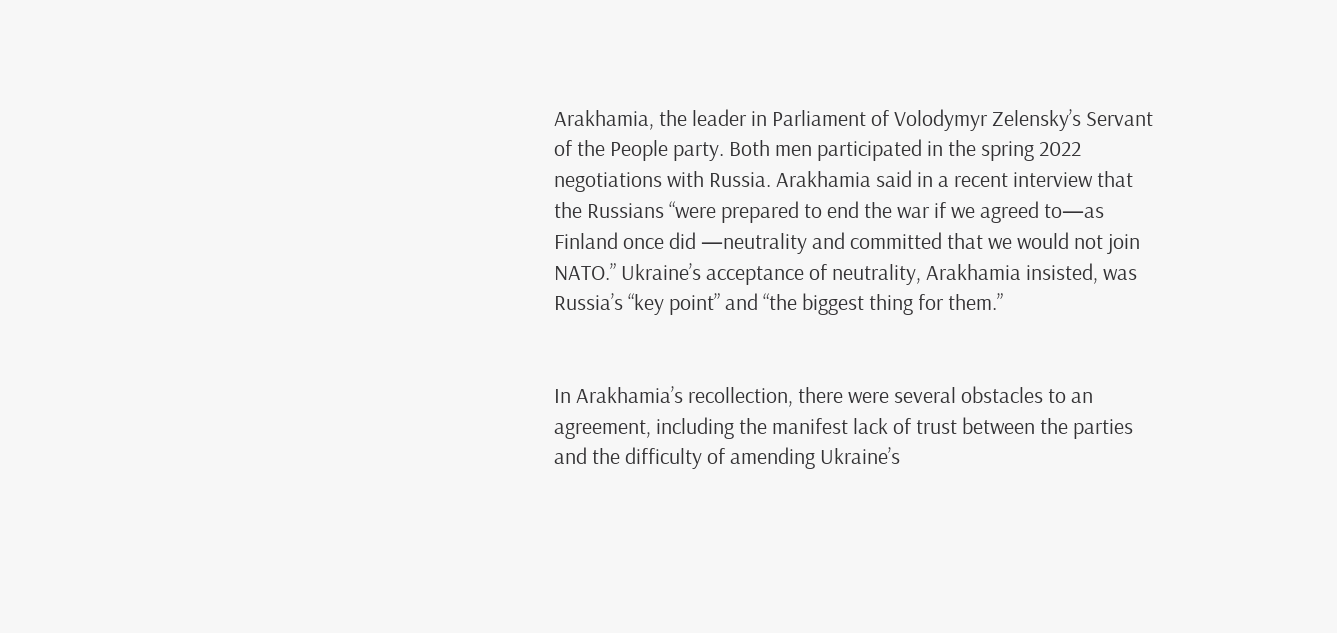Arakhamia, the leader in Parliament of Volodymyr Zelensky’s Servant of the People party. Both men participated in the spring 2022 negotiations with Russia. Arakhamia said in a recent interview that the Russians “were prepared to end the war if we agreed to—as Finland once did —neutrality and committed that we would not join NATO.” Ukraine’s acceptance of neutrality, Arakhamia insisted, was Russia’s “key point” and “the biggest thing for them.”


In Arakhamia’s recollection, there were several obstacles to an agreement, including the manifest lack of trust between the parties and the difficulty of amending Ukraine’s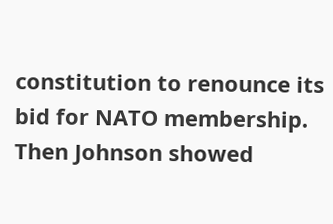constitution to renounce its bid for NATO membership. Then Johnson showed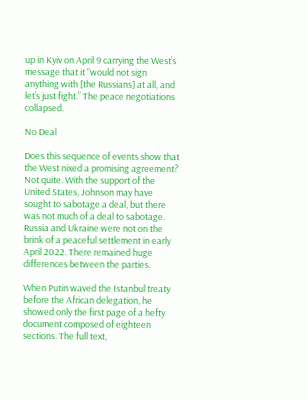up in Kyiv on April 9 carrying the West’s message that it “would not sign anything with [the Russians] at all, and let’s just fight.” The peace negotiations collapsed.

No Deal

Does this sequence of events show that the West nixed a promising agreement? Not quite. With the support of the United States, Johnson may have sought to sabotage a deal, but there was not much of a deal to sabotage. Russia and Ukraine were not on the brink of a peaceful settlement in early April 2022. There remained huge differences between the parties.

When Putin waved the Istanbul treaty before the African delegation, he showed only the first page of a hefty document composed of eighteen sections. The full text,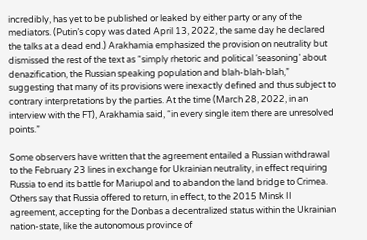incredibly, has yet to be published or leaked by either party or any of the mediators. (Putin’s copy was dated April 13, 2022, the same day he declared the talks at a dead end.) Arakhamia emphasized the provision on neutrality but dismissed the rest of the text as “simply rhetoric and political ‘seasoning’ about denazification, the Russian speaking population and blah-blah-blah,” suggesting that many of its provisions were inexactly defined and thus subject to contrary interpretations by the parties. At the time (March 28, 2022, in an interview with the FT), Arakhamia said, “in every single item there are unresolved points.”

Some observers have written that the agreement entailed a Russian withdrawal to the February 23 lines in exchange for Ukrainian neutrality, in effect requiring Russia to end its battle for Mariupol and to abandon the land bridge to Crimea. Others say that Russia offered to return, in effect, to the 2015 Minsk II agreement, accepting for the Donbas a decentralized status within the Ukrainian nation-state, like the autonomous province of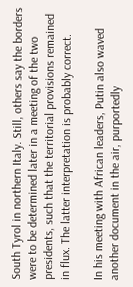South Tyrol in northern Italy. Still, others say the borders were to be determined later in a meeting of the two presidents, such that the territorial provisions remained in flux. The latter interpretation is probably correct.

In his meeting with African leaders, Putin also waved another document in the air, purportedly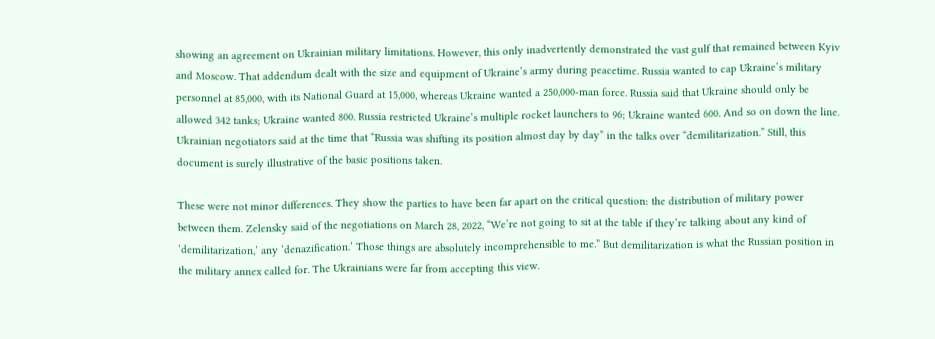showing an agreement on Ukrainian military limitations. However, this only inadvertently demonstrated the vast gulf that remained between Kyiv and Moscow. That addendum dealt with the size and equipment of Ukraine’s army during peacetime. Russia wanted to cap Ukraine’s military personnel at 85,000, with its National Guard at 15,000, whereas Ukraine wanted a 250,000-man force. Russia said that Ukraine should only be allowed 342 tanks; Ukraine wanted 800. Russia restricted Ukraine’s multiple rocket launchers to 96; Ukraine wanted 600. And so on down the line. Ukrainian negotiators said at the time that “Russia was shifting its position almost day by day” in the talks over “demilitarization.” Still, this document is surely illustrative of the basic positions taken.

These were not minor differences. They show the parties to have been far apart on the critical question: the distribution of military power between them. Zelensky said of the negotiations on March 28, 2022, “We’re not going to sit at the table if they’re talking about any kind of ‘demilitarization,’ any ‘denazification.’ Those things are absolutely incomprehensible to me.” But demilitarization is what the Russian position in the military annex called for. The Ukrainians were far from accepting this view.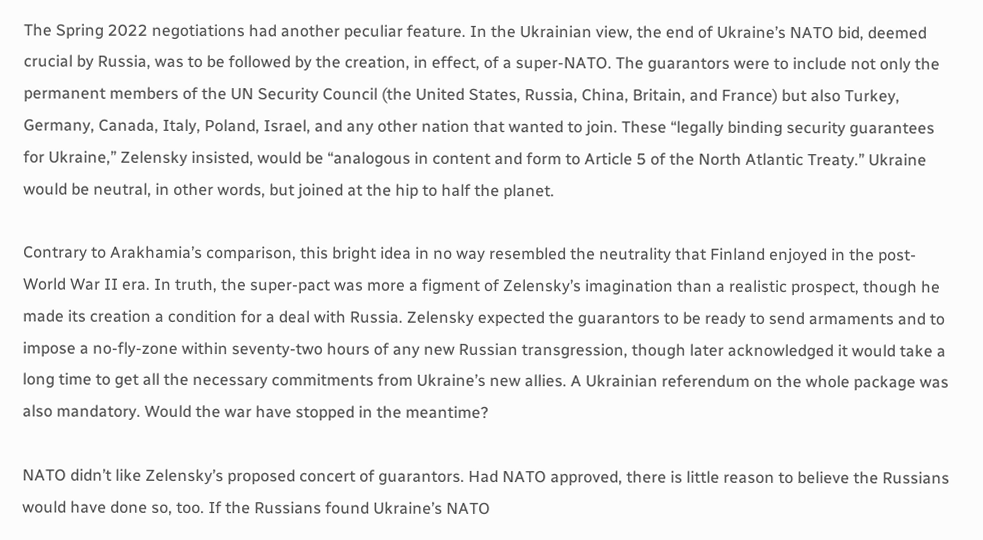The Spring 2022 negotiations had another peculiar feature. In the Ukrainian view, the end of Ukraine’s NATO bid, deemed crucial by Russia, was to be followed by the creation, in effect, of a super-NATO. The guarantors were to include not only the permanent members of the UN Security Council (the United States, Russia, China, Britain, and France) but also Turkey, Germany, Canada, Italy, Poland, Israel, and any other nation that wanted to join. These “legally binding security guarantees for Ukraine,” Zelensky insisted, would be “analogous in content and form to Article 5 of the North Atlantic Treaty.” Ukraine would be neutral, in other words, but joined at the hip to half the planet.

Contrary to Arakhamia’s comparison, this bright idea in no way resembled the neutrality that Finland enjoyed in the post-World War II era. In truth, the super-pact was more a figment of Zelensky’s imagination than a realistic prospect, though he made its creation a condition for a deal with Russia. Zelensky expected the guarantors to be ready to send armaments and to impose a no-fly-zone within seventy-two hours of any new Russian transgression, though later acknowledged it would take a long time to get all the necessary commitments from Ukraine’s new allies. A Ukrainian referendum on the whole package was also mandatory. Would the war have stopped in the meantime?

NATO didn’t like Zelensky’s proposed concert of guarantors. Had NATO approved, there is little reason to believe the Russians would have done so, too. If the Russians found Ukraine’s NATO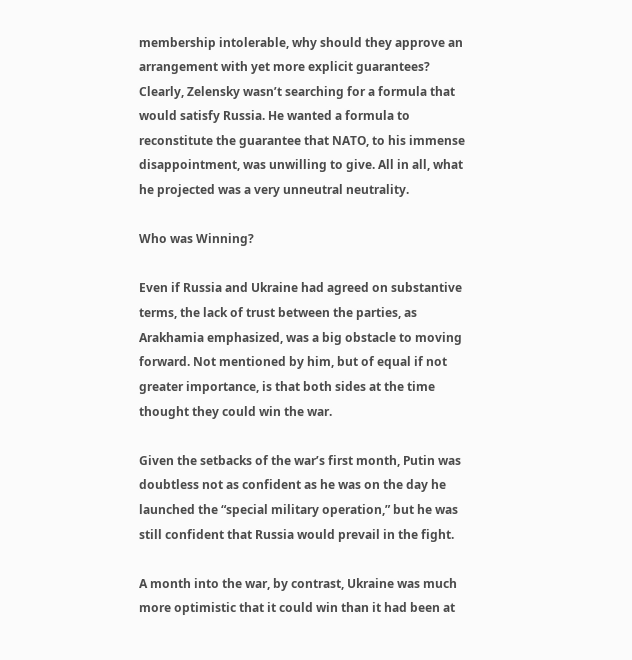membership intolerable, why should they approve an arrangement with yet more explicit guarantees? Clearly, Zelensky wasn’t searching for a formula that would satisfy Russia. He wanted a formula to reconstitute the guarantee that NATO, to his immense disappointment, was unwilling to give. All in all, what he projected was a very unneutral neutrality.

Who was Winning?

Even if Russia and Ukraine had agreed on substantive terms, the lack of trust between the parties, as Arakhamia emphasized, was a big obstacle to moving forward. Not mentioned by him, but of equal if not greater importance, is that both sides at the time thought they could win the war.

Given the setbacks of the war’s first month, Putin was doubtless not as confident as he was on the day he launched the “special military operation,” but he was still confident that Russia would prevail in the fight.

A month into the war, by contrast, Ukraine was much more optimistic that it could win than it had been at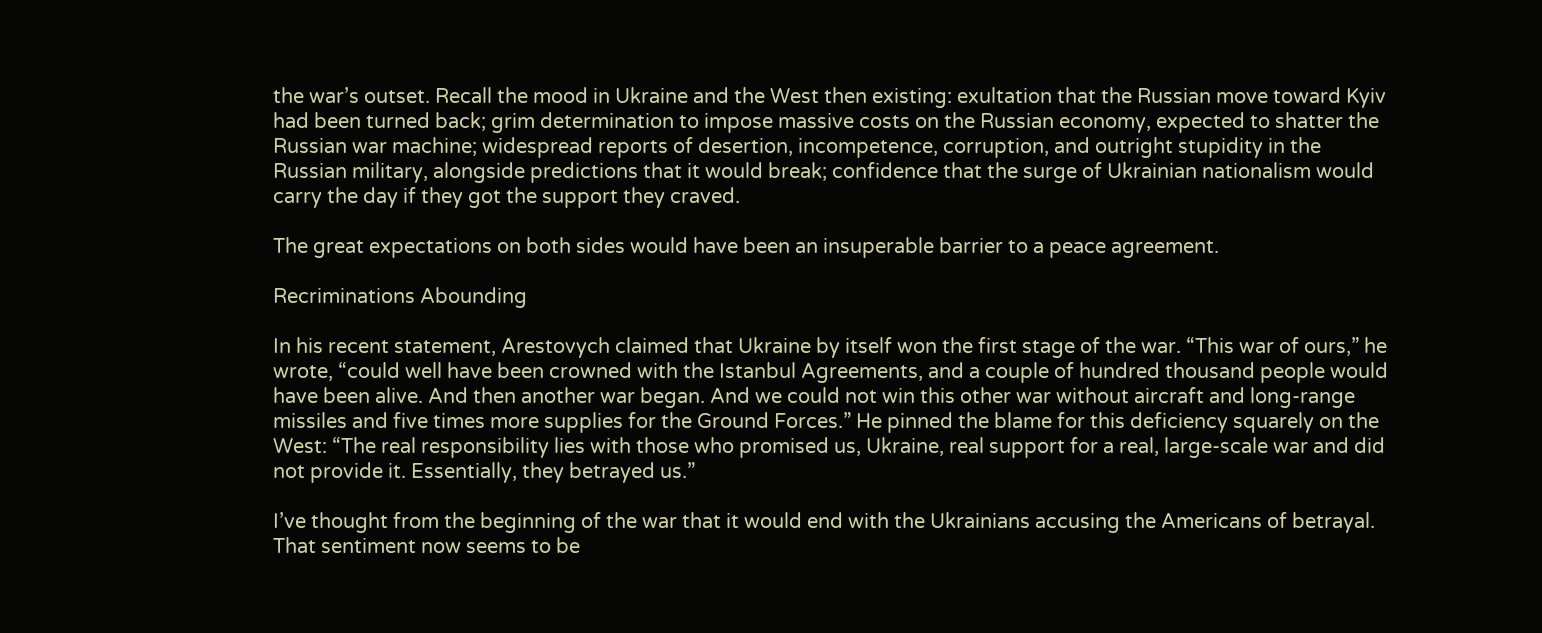the war’s outset. Recall the mood in Ukraine and the West then existing: exultation that the Russian move toward Kyiv had been turned back; grim determination to impose massive costs on the Russian economy, expected to shatter the Russian war machine; widespread reports of desertion, incompetence, corruption, and outright stupidity in the Russian military, alongside predictions that it would break; confidence that the surge of Ukrainian nationalism would carry the day if they got the support they craved.

The great expectations on both sides would have been an insuperable barrier to a peace agreement.

Recriminations Abounding

In his recent statement, Arestovych claimed that Ukraine by itself won the first stage of the war. “This war of ours,” he wrote, “could well have been crowned with the Istanbul Agreements, and a couple of hundred thousand people would have been alive. And then another war began. And we could not win this other war without aircraft and long-range missiles and five times more supplies for the Ground Forces.” He pinned the blame for this deficiency squarely on the West: “The real responsibility lies with those who promised us, Ukraine, real support for a real, large-scale war and did not provide it. Essentially, they betrayed us.”

I’ve thought from the beginning of the war that it would end with the Ukrainians accusing the Americans of betrayal. That sentiment now seems to be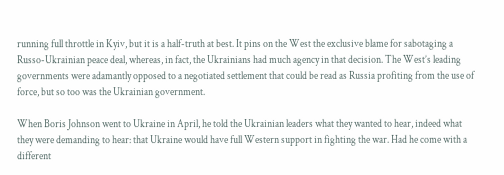running full throttle in Kyiv, but it is a half-truth at best. It pins on the West the exclusive blame for sabotaging a Russo-Ukrainian peace deal, whereas, in fact, the Ukrainians had much agency in that decision. The West’s leading governments were adamantly opposed to a negotiated settlement that could be read as Russia profiting from the use of force, but so too was the Ukrainian government.

When Boris Johnson went to Ukraine in April, he told the Ukrainian leaders what they wanted to hear, indeed what they were demanding to hear: that Ukraine would have full Western support in fighting the war. Had he come with a different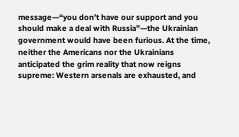message—“you don’t have our support and you should make a deal with Russia”—the Ukrainian government would have been furious. At the time, neither the Americans nor the Ukrainians anticipated the grim reality that now reigns supreme: Western arsenals are exhausted, and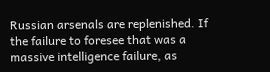Russian arsenals are replenished. If the failure to foresee that was a massive intelligence failure, as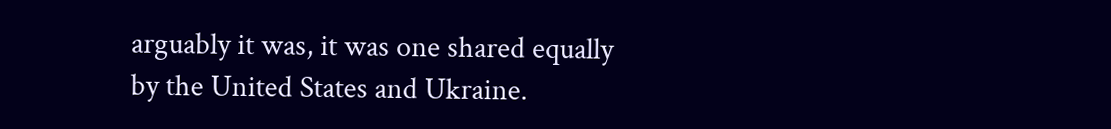arguably it was, it was one shared equally by the United States and Ukraine.